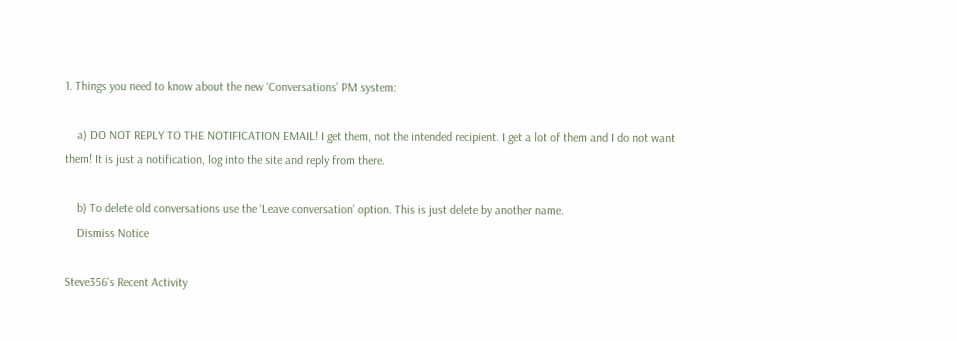1. Things you need to know about the new ‘Conversations’ PM system:

    a) DO NOT REPLY TO THE NOTIFICATION EMAIL! I get them, not the intended recipient. I get a lot of them and I do not want them! It is just a notification, log into the site and reply from there.

    b) To delete old conversations use the ‘Leave conversation’ option. This is just delete by another name.
    Dismiss Notice

Steve356's Recent Activity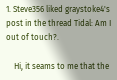1. Steve356 liked graystoke4's post in the thread Tidal: Am I out of touch?.

    Hi, it seams to me that the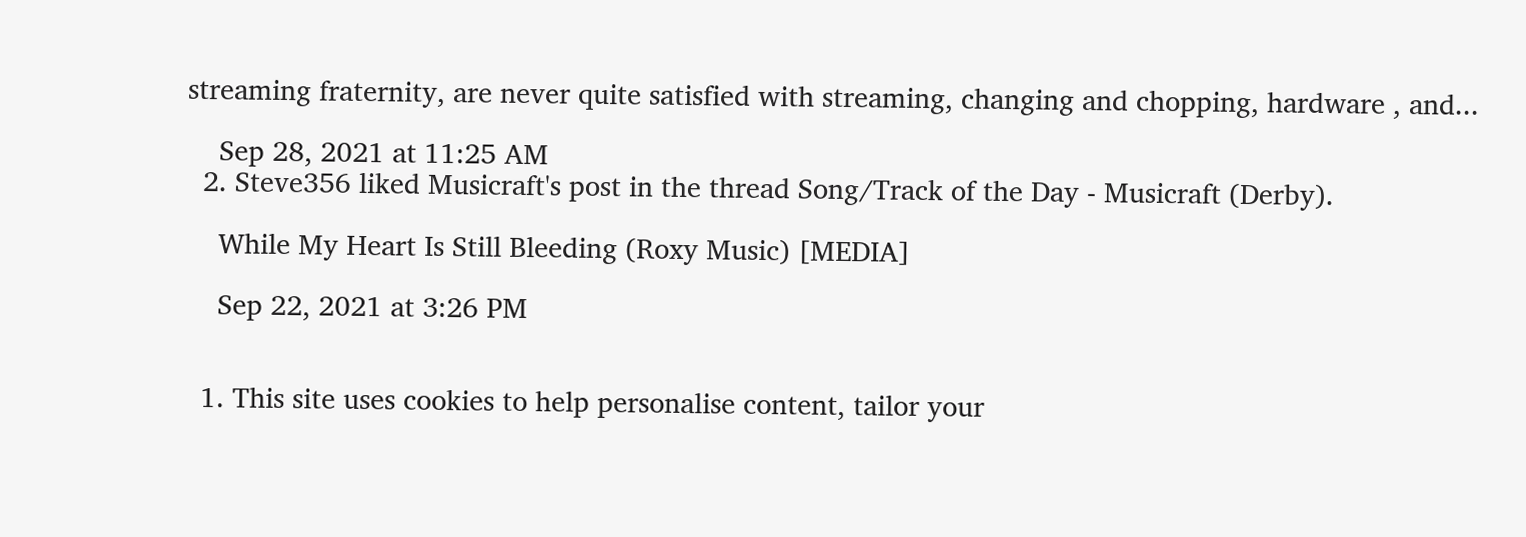streaming fraternity, are never quite satisfied with streaming, changing and chopping, hardware , and...

    Sep 28, 2021 at 11:25 AM
  2. Steve356 liked Musicraft's post in the thread Song/Track of the Day - Musicraft (Derby).

    While My Heart Is Still Bleeding (Roxy Music) [MEDIA]

    Sep 22, 2021 at 3:26 PM


  1. This site uses cookies to help personalise content, tailor your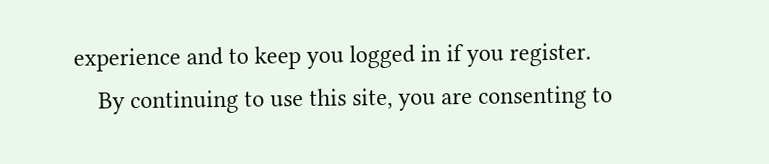experience and to keep you logged in if you register.
    By continuing to use this site, you are consenting to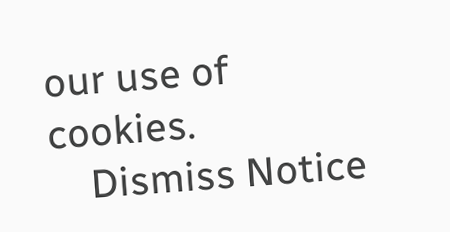our use of cookies.
    Dismiss Notice